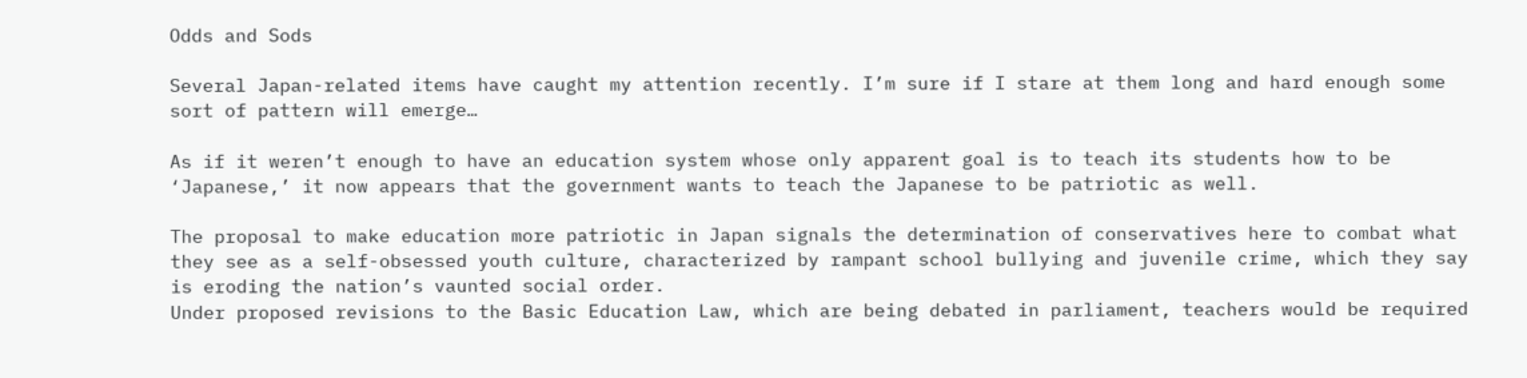Odds and Sods

Several Japan-related items have caught my attention recently. I’m sure if I stare at them long and hard enough some sort of pattern will emerge…

As if it weren’t enough to have an education system whose only apparent goal is to teach its students how to be ‘Japanese,’ it now appears that the government wants to teach the Japanese to be patriotic as well.

The proposal to make education more patriotic in Japan signals the determination of conservatives here to combat what they see as a self-obsessed youth culture, characterized by rampant school bullying and juvenile crime, which they say is eroding the nation’s vaunted social order.
Under proposed revisions to the Basic Education Law, which are being debated in parliament, teachers would be required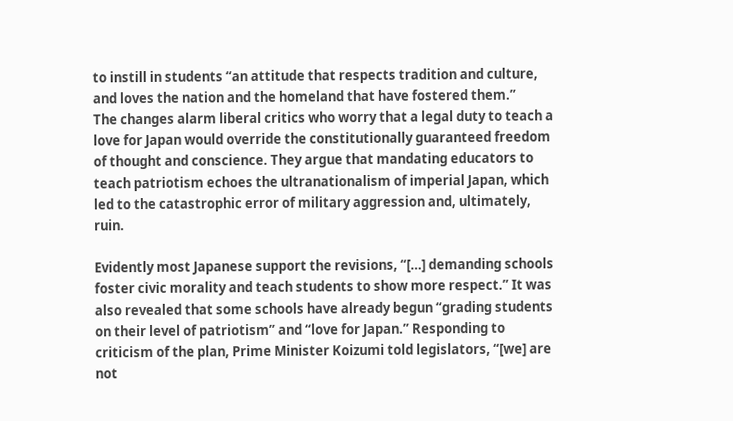to instill in students “an attitude that respects tradition and culture, and loves the nation and the homeland that have fostered them.”
The changes alarm liberal critics who worry that a legal duty to teach a love for Japan would override the constitutionally guaranteed freedom of thought and conscience. They argue that mandating educators to teach patriotism echoes the ultranationalism of imperial Japan, which led to the catastrophic error of military aggression and, ultimately, ruin.

Evidently most Japanese support the revisions, “[…] demanding schools foster civic morality and teach students to show more respect.” It was also revealed that some schools have already begun “grading students on their level of patriotism” and “love for Japan.” Responding to criticism of the plan, Prime Minister Koizumi told legislators, “[we] are not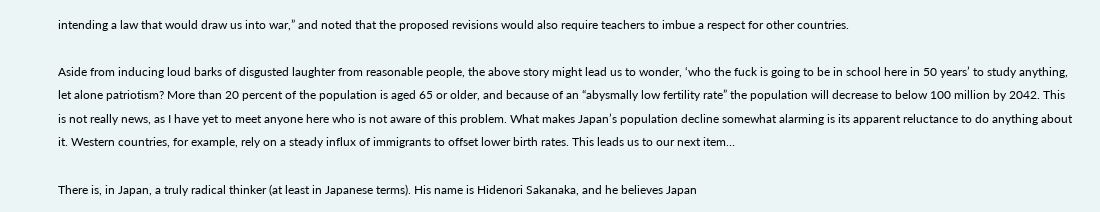intending a law that would draw us into war,” and noted that the proposed revisions would also require teachers to imbue a respect for other countries.

Aside from inducing loud barks of disgusted laughter from reasonable people, the above story might lead us to wonder, ‘who the fuck is going to be in school here in 50 years’ to study anything, let alone patriotism? More than 20 percent of the population is aged 65 or older, and because of an “abysmally low fertility rate” the population will decrease to below 100 million by 2042. This is not really news, as I have yet to meet anyone here who is not aware of this problem. What makes Japan’s population decline somewhat alarming is its apparent reluctance to do anything about it. Western countries, for example, rely on a steady influx of immigrants to offset lower birth rates. This leads us to our next item…

There is, in Japan, a truly radical thinker (at least in Japanese terms). His name is Hidenori Sakanaka, and he believes Japan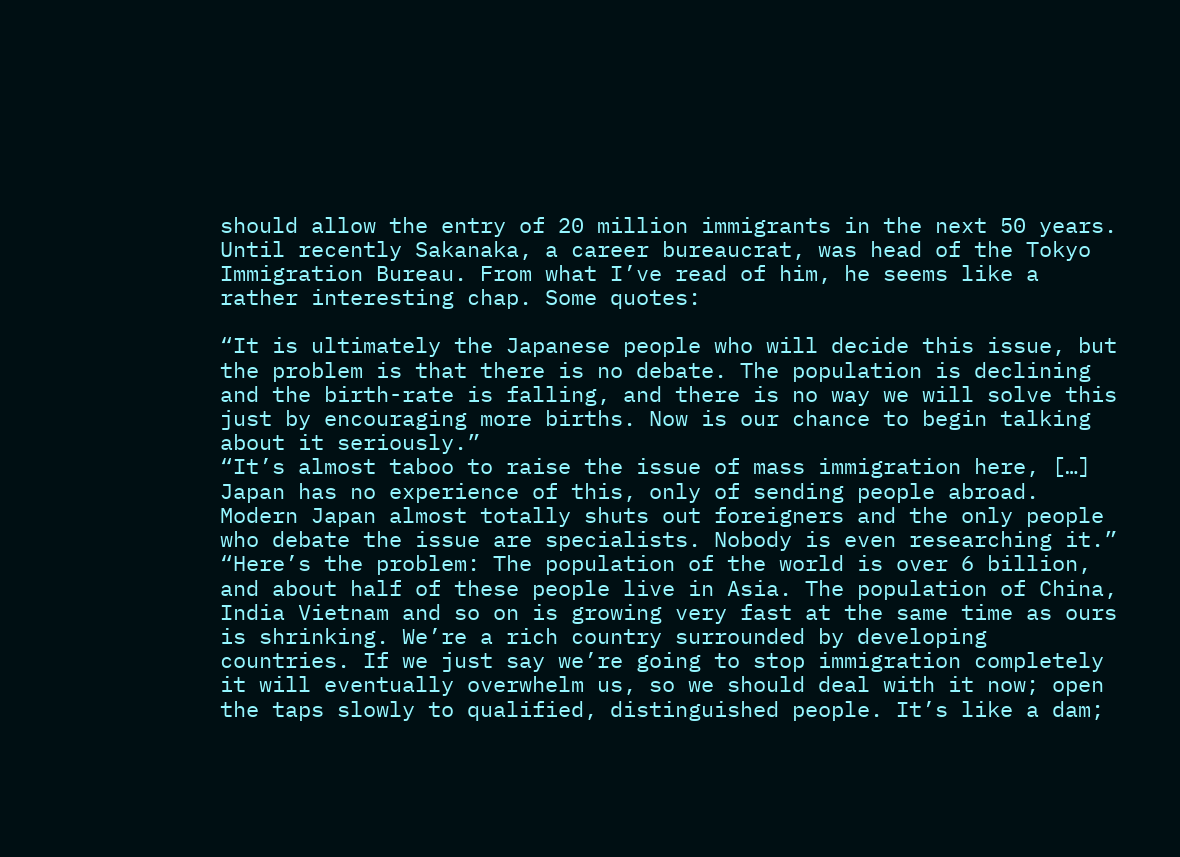should allow the entry of 20 million immigrants in the next 50 years. Until recently Sakanaka, a career bureaucrat, was head of the Tokyo Immigration Bureau. From what I’ve read of him, he seems like a rather interesting chap. Some quotes:

“It is ultimately the Japanese people who will decide this issue, but the problem is that there is no debate. The population is declining and the birth-rate is falling, and there is no way we will solve this just by encouraging more births. Now is our chance to begin talking about it seriously.”
“It’s almost taboo to raise the issue of mass immigration here, […] Japan has no experience of this, only of sending people abroad. Modern Japan almost totally shuts out foreigners and the only people who debate the issue are specialists. Nobody is even researching it.”
“Here’s the problem: The population of the world is over 6 billion, and about half of these people live in Asia. The population of China, India Vietnam and so on is growing very fast at the same time as ours is shrinking. We’re a rich country surrounded by developing countries. If we just say we’re going to stop immigration completely it will eventually overwhelm us, so we should deal with it now; open the taps slowly to qualified, distinguished people. It’s like a dam;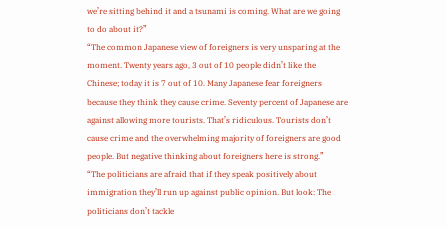we’re sitting behind it and a tsunami is coming. What are we going to do about it?”
“The common Japanese view of foreigners is very unsparing at the moment. Twenty years ago, 3 out of 10 people didn’t like the Chinese; today it is 7 out of 10. Many Japanese fear foreigners because they think they cause crime. Seventy percent of Japanese are against allowing more tourists. That’s ridiculous. Tourists don’t cause crime and the overwhelming majority of foreigners are good people. But negative thinking about foreigners here is strong.”
“The politicians are afraid that if they speak positively about immigration they’ll run up against public opinion. But look: The politicians don’t tackle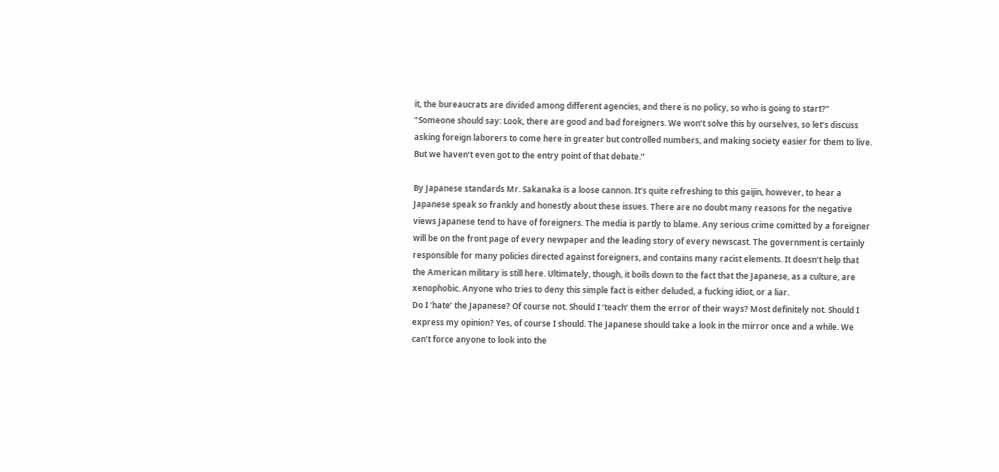it, the bureaucrats are divided among different agencies, and there is no policy, so who is going to start?”
“Someone should say: Look, there are good and bad foreigners. We won’t solve this by ourselves, so let’s discuss asking foreign laborers to come here in greater but controlled numbers, and making society easier for them to live. But we haven’t even got to the entry point of that debate.”

By Japanese standards Mr. Sakanaka is a loose cannon. It’s quite refreshing to this gaijin, however, to hear a Japanese speak so frankly and honestly about these issues. There are no doubt many reasons for the negative views Japanese tend to have of foreigners. The media is partly to blame. Any serious crime comitted by a foreigner will be on the front page of every newpaper and the leading story of every newscast. The government is certainly responsible for many policies directed against foreigners, and contains many racist elements. It doesn’t help that the American military is still here. Ultimately, though, it boils down to the fact that the Japanese, as a culture, are xenophobic. Anyone who tries to deny this simple fact is either deluded, a fucking idiot, or a liar.
Do I ‘hate’ the Japanese? Of course not. Should I ‘teach’ them the error of their ways? Most definitely not. Should I express my opinion? Yes, of course I should. The Japanese should take a look in the mirror once and a while. We can’t force anyone to look into the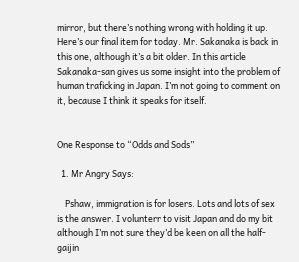mirror, but there’s nothing wrong with holding it up. Here’s our final item for today. Mr. Sakanaka is back in this one, although it’s a bit older. In this article Sakanaka-san gives us some insight into the problem of human traficking in Japan. I’m not going to comment on it, because I think it speaks for itself.


One Response to “Odds and Sods”

  1. Mr Angry Says:

    Pshaw, immigration is for losers. Lots and lots of sex is the answer. I volunterr to visit Japan and do my bit although I’m not sure they’d be keen on all the half-gaijin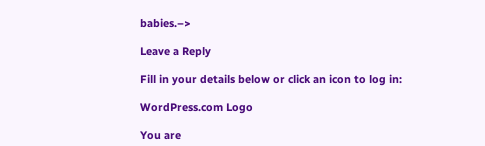babies.–>

Leave a Reply

Fill in your details below or click an icon to log in:

WordPress.com Logo

You are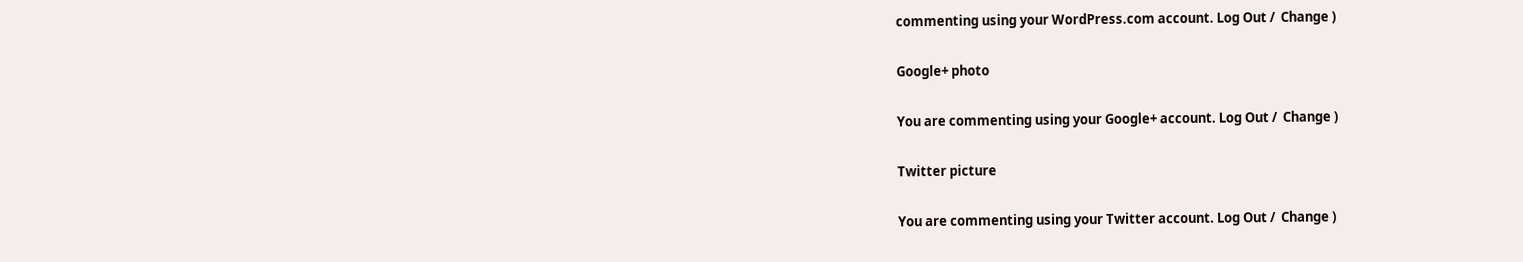commenting using your WordPress.com account. Log Out /  Change )

Google+ photo

You are commenting using your Google+ account. Log Out /  Change )

Twitter picture

You are commenting using your Twitter account. Log Out /  Change )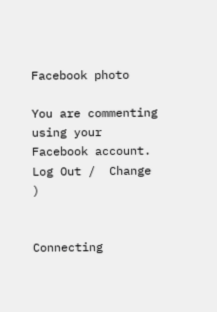Facebook photo

You are commenting using your Facebook account. Log Out /  Change )


Connecting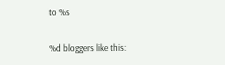to %s

%d bloggers like this: